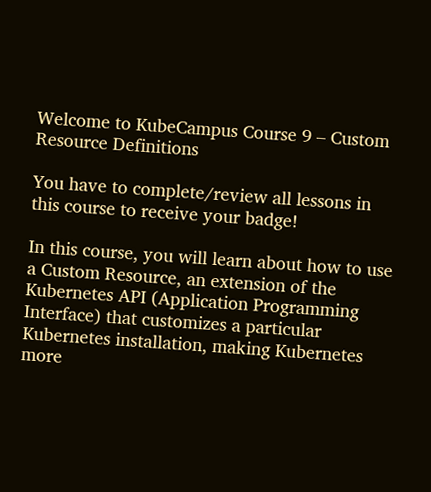Welcome to KubeCampus Course 9 – Custom Resource Definitions

You have to complete/review all lessons in this course to receive your badge!

In this course, you will learn about how to use a Custom Resource, an extension of the Kubernetes API (Application Programming Interface) that customizes a particular Kubernetes installation, making Kubernetes more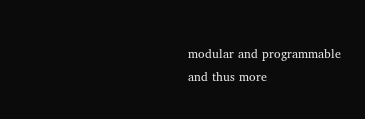modular and programmable and thus more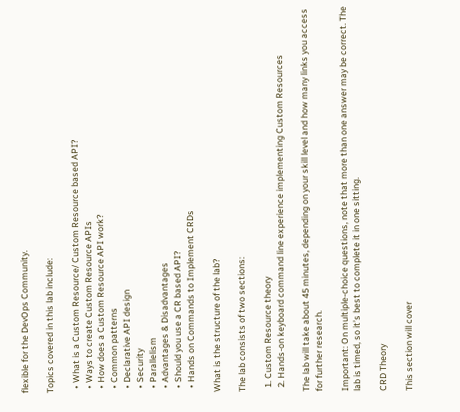flexible for the DevOps Community.

Topics covered in this lab include:

  • What is a Custom Resource/ Custom Resource based API?
  • Ways to create Custom Resource APIs
  • How does a Custom Resource API work?
  • Common patterns
  • Declarative API design
  • Security
  • Parallelism
  • Advantages & Disadvantages
  • Should you use a CR based API?
  • Hands on Commands to Implement CRDs

What is the structure of the lab?

The lab consists of two sections:

  1. Custom Resource theory
  2. Hands-on keyboard command line experience implementing Custom Resources

The lab will take about 45 minutes, depending on your skill level and how many links you access for further research.

Important: On multiple-choice questions, note that more than one answer may be correct. The lab is timed, so it’s best to complete it in one sitting.

CRD Theory

This section will cover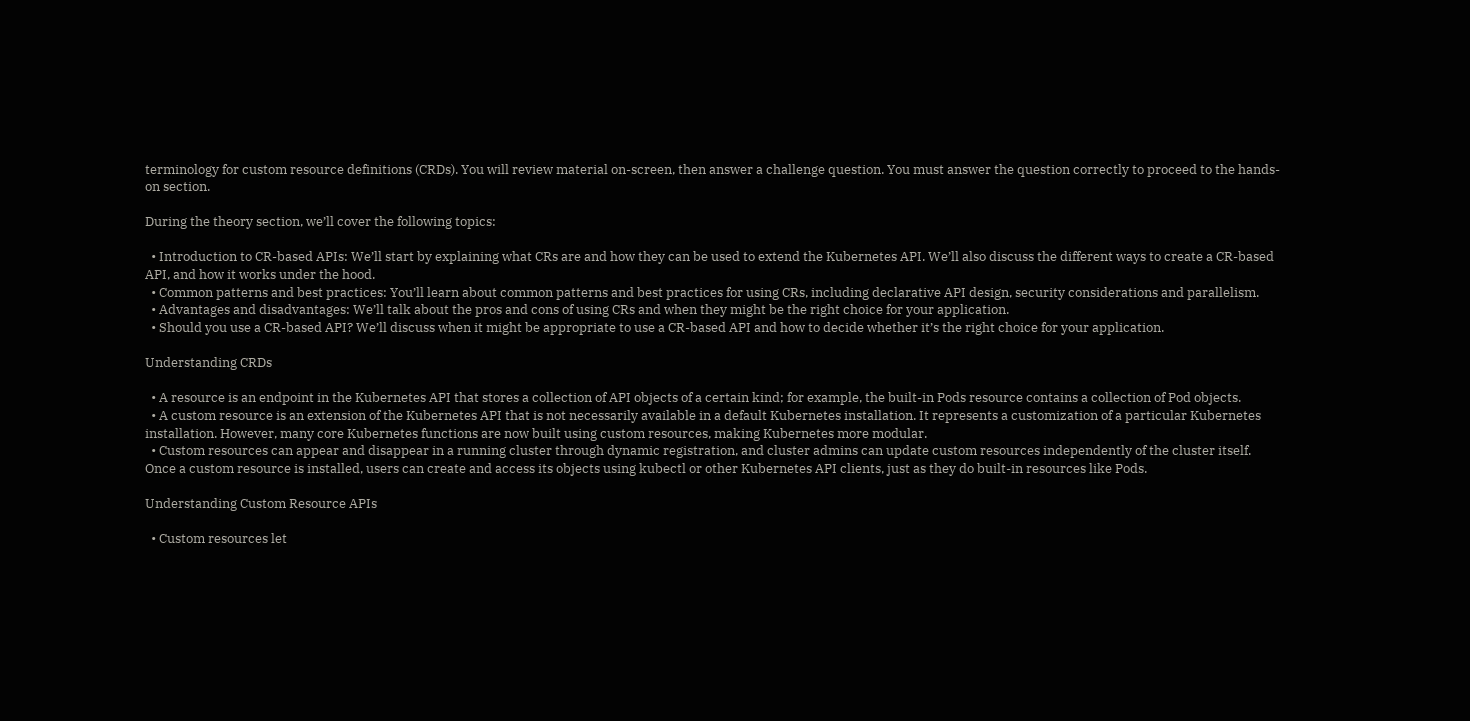terminology for custom resource definitions (CRDs). You will review material on-screen, then answer a challenge question. You must answer the question correctly to proceed to the hands-on section.

During the theory section, we’ll cover the following topics:

  • Introduction to CR-based APIs: We’ll start by explaining what CRs are and how they can be used to extend the Kubernetes API. We’ll also discuss the different ways to create a CR-based API, and how it works under the hood.
  • Common patterns and best practices: You’ll learn about common patterns and best practices for using CRs, including declarative API design, security considerations and parallelism.
  • Advantages and disadvantages: We’ll talk about the pros and cons of using CRs and when they might be the right choice for your application.
  • Should you use a CR-based API? We’ll discuss when it might be appropriate to use a CR-based API and how to decide whether it’s the right choice for your application.

Understanding CRDs

  • A resource is an endpoint in the Kubernetes API that stores a collection of API objects of a certain kind; for example, the built-in Pods resource contains a collection of Pod objects.
  • A custom resource is an extension of the Kubernetes API that is not necessarily available in a default Kubernetes installation. It represents a customization of a particular Kubernetes installation. However, many core Kubernetes functions are now built using custom resources, making Kubernetes more modular.
  • Custom resources can appear and disappear in a running cluster through dynamic registration, and cluster admins can update custom resources independently of the cluster itself. Once a custom resource is installed, users can create and access its objects using kubectl or other Kubernetes API clients, just as they do built-in resources like Pods.

Understanding Custom Resource APIs

  • Custom resources let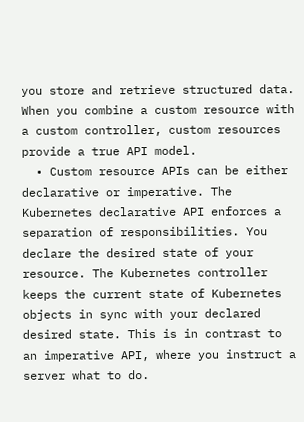you store and retrieve structured data. When you combine a custom resource with a custom controller, custom resources provide a true API model.
  • Custom resource APIs can be either declarative or imperative. The Kubernetes declarative API enforces a separation of responsibilities. You declare the desired state of your resource. The Kubernetes controller keeps the current state of Kubernetes objects in sync with your declared desired state. This is in contrast to an imperative API, where you instruct a server what to do.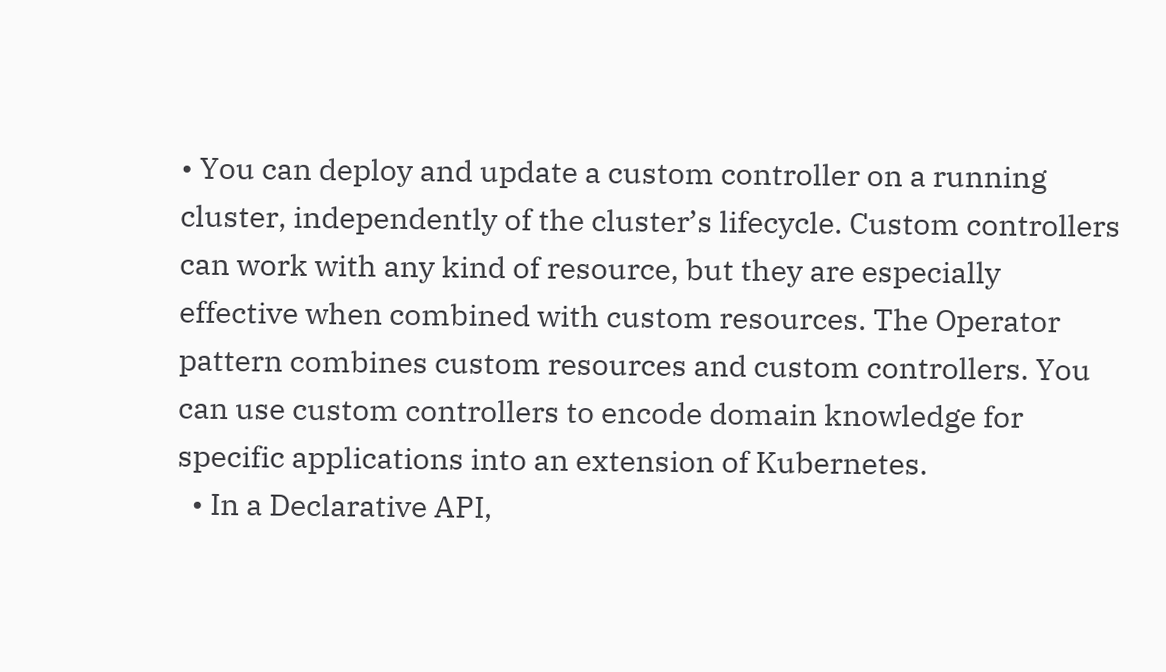• You can deploy and update a custom controller on a running cluster, independently of the cluster’s lifecycle. Custom controllers can work with any kind of resource, but they are especially effective when combined with custom resources. The Operator pattern combines custom resources and custom controllers. You can use custom controllers to encode domain knowledge for specific applications into an extension of Kubernetes.
  • In a Declarative API,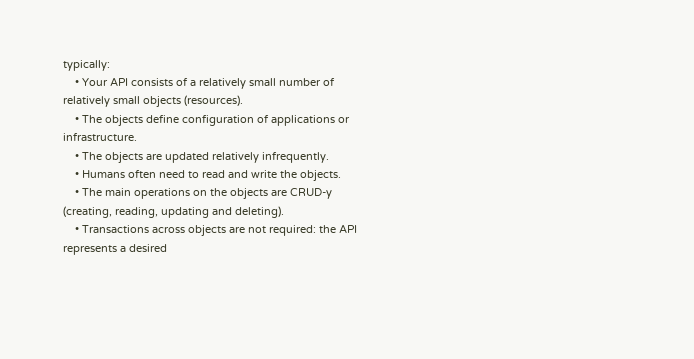typically:
    • Your API consists of a relatively small number of relatively small objects (resources).
    • The objects define configuration of applications or infrastructure.
    • The objects are updated relatively infrequently.
    • Humans often need to read and write the objects.
    • The main operations on the objects are CRUD-y (creating, reading, updating and deleting).
    • Transactions across objects are not required: the API represents a desired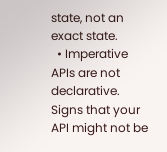state, not an exact state.
  • Imperative APIs are not declarative. Signs that your API might not be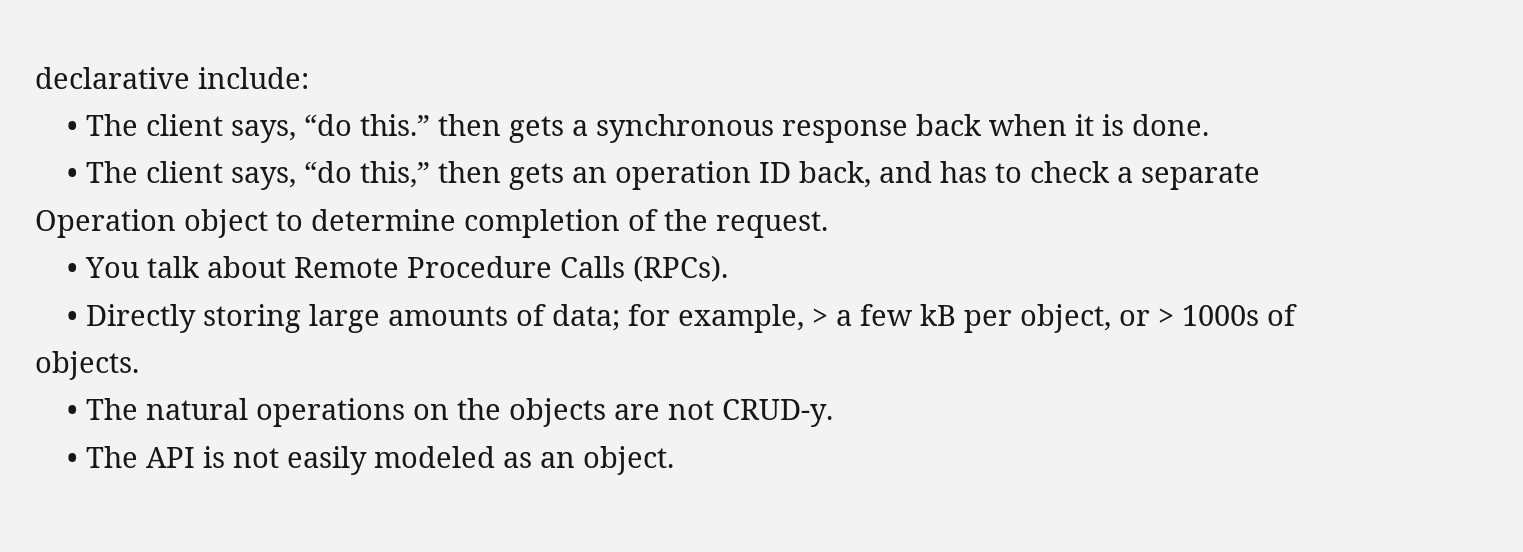declarative include:
    • The client says, “do this.” then gets a synchronous response back when it is done.
    • The client says, “do this,” then gets an operation ID back, and has to check a separate Operation object to determine completion of the request.
    • You talk about Remote Procedure Calls (RPCs).
    • Directly storing large amounts of data; for example, > a few kB per object, or > 1000s of objects.
    • The natural operations on the objects are not CRUD-y.
    • The API is not easily modeled as an object.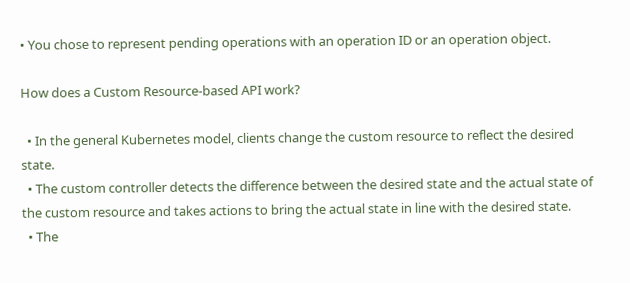• You chose to represent pending operations with an operation ID or an operation object.

How does a Custom Resource-based API work?

  • In the general Kubernetes model, clients change the custom resource to reflect the desired state.
  • The custom controller detects the difference between the desired state and the actual state of the custom resource and takes actions to bring the actual state in line with the desired state.
  • The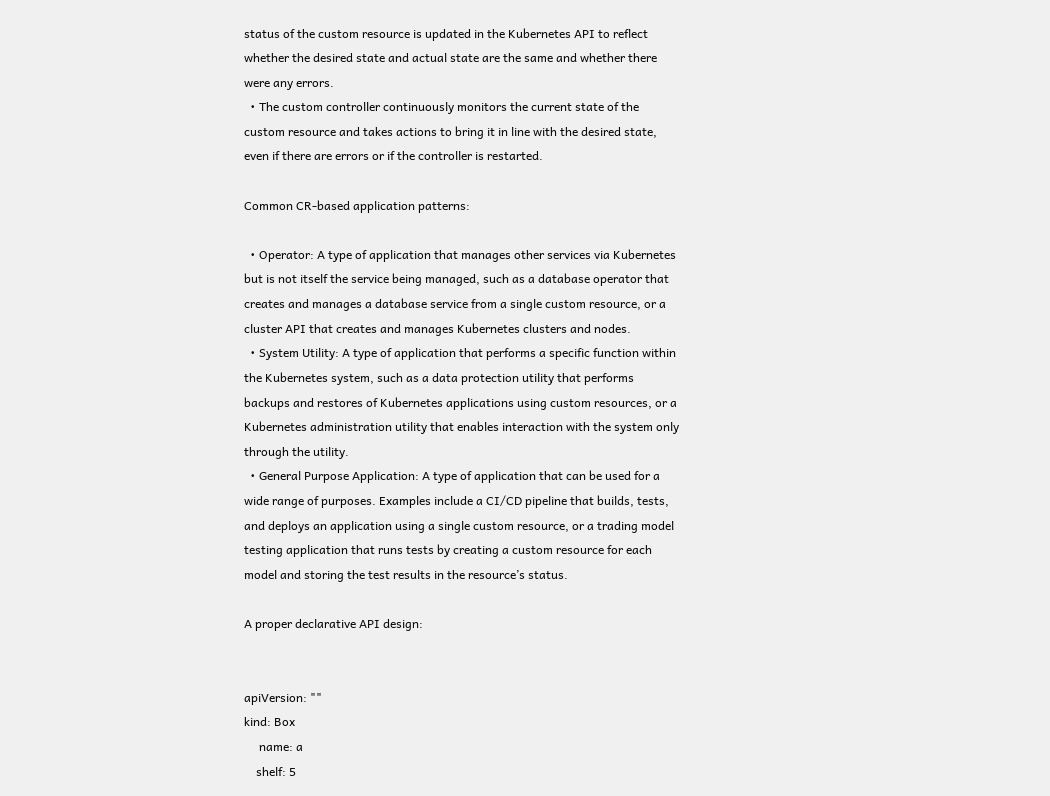status of the custom resource is updated in the Kubernetes API to reflect whether the desired state and actual state are the same and whether there were any errors.
  • The custom controller continuously monitors the current state of the custom resource and takes actions to bring it in line with the desired state, even if there are errors or if the controller is restarted.

Common CR-based application patterns:

  • Operator: A type of application that manages other services via Kubernetes but is not itself the service being managed, such as a database operator that creates and manages a database service from a single custom resource, or a cluster API that creates and manages Kubernetes clusters and nodes.
  • System Utility: A type of application that performs a specific function within the Kubernetes system, such as a data protection utility that performs backups and restores of Kubernetes applications using custom resources, or a Kubernetes administration utility that enables interaction with the system only through the utility.
  • General Purpose Application: A type of application that can be used for a wide range of purposes. Examples include a CI/CD pipeline that builds, tests, and deploys an application using a single custom resource, or a trading model testing application that runs tests by creating a custom resource for each model and storing the test results in the resource’s status.

A proper declarative API design:


apiVersion: ""
kind: Box
     name: a
    shelf: 5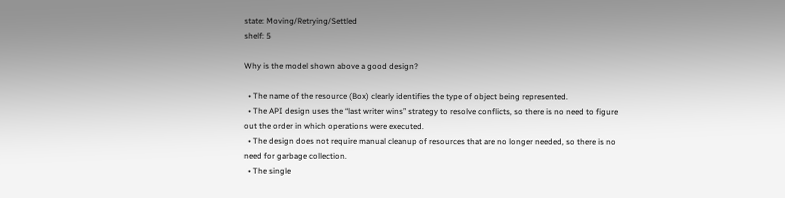state: Moving/Retrying/Settled
shelf: 5

Why is the model shown above a good design?

  • The name of the resource (Box) clearly identifies the type of object being represented.
  • The API design uses the “last writer wins” strategy to resolve conflicts, so there is no need to figure out the order in which operations were executed.
  • The design does not require manual cleanup of resources that are no longer needed, so there is no need for garbage collection.
  • The single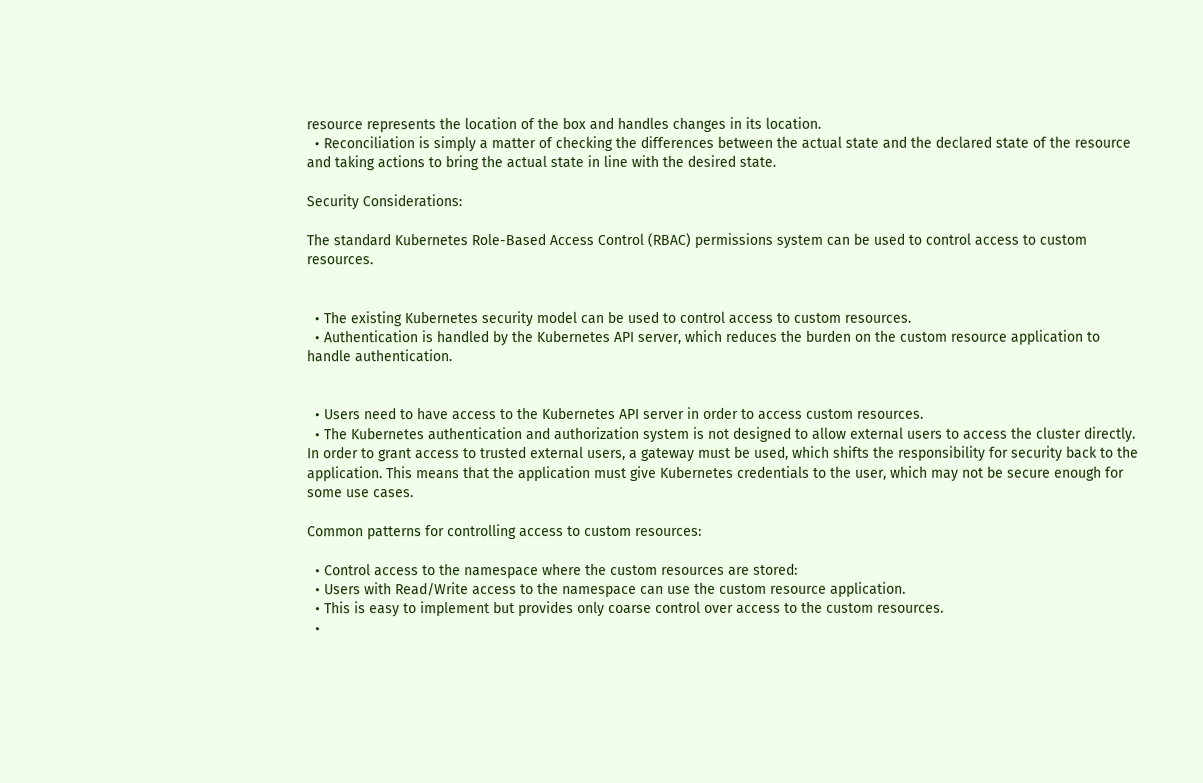resource represents the location of the box and handles changes in its location.
  • Reconciliation is simply a matter of checking the differences between the actual state and the declared state of the resource and taking actions to bring the actual state in line with the desired state.

Security Considerations:

The standard Kubernetes Role-Based Access Control (RBAC) permissions system can be used to control access to custom resources.


  • The existing Kubernetes security model can be used to control access to custom resources.
  • Authentication is handled by the Kubernetes API server, which reduces the burden on the custom resource application to handle authentication.


  • Users need to have access to the Kubernetes API server in order to access custom resources.
  • The Kubernetes authentication and authorization system is not designed to allow external users to access the cluster directly. In order to grant access to trusted external users, a gateway must be used, which shifts the responsibility for security back to the application. This means that the application must give Kubernetes credentials to the user, which may not be secure enough for some use cases.

Common patterns for controlling access to custom resources:

  • Control access to the namespace where the custom resources are stored:
  • Users with Read/Write access to the namespace can use the custom resource application.
  • This is easy to implement but provides only coarse control over access to the custom resources.
  •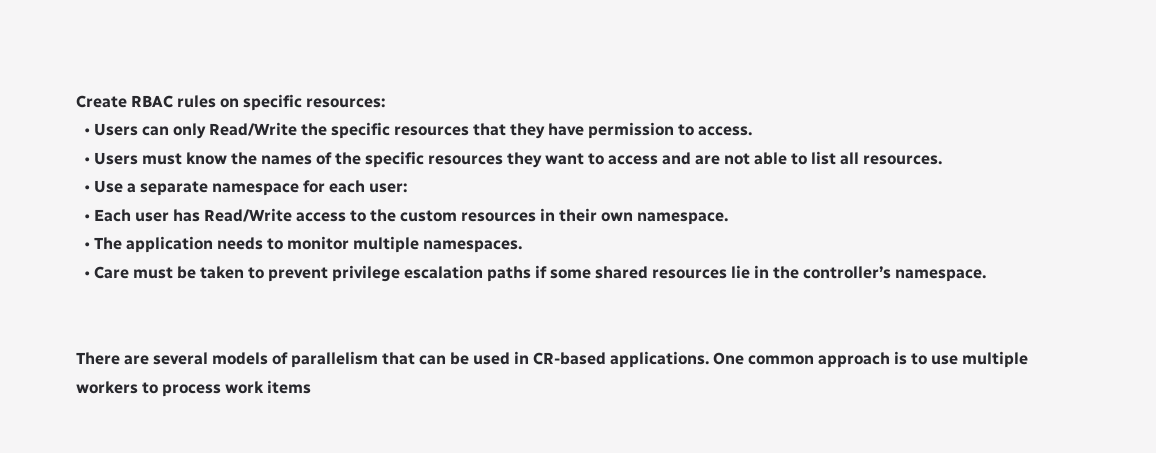Create RBAC rules on specific resources:
  • Users can only Read/Write the specific resources that they have permission to access.
  • Users must know the names of the specific resources they want to access and are not able to list all resources.
  • Use a separate namespace for each user:
  • Each user has Read/Write access to the custom resources in their own namespace.
  • The application needs to monitor multiple namespaces.
  • Care must be taken to prevent privilege escalation paths if some shared resources lie in the controller’s namespace.


There are several models of parallelism that can be used in CR-based applications. One common approach is to use multiple workers to process work items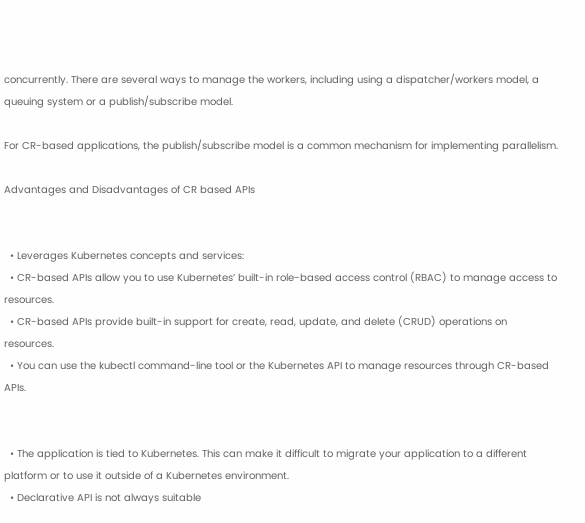concurrently. There are several ways to manage the workers, including using a dispatcher/workers model, a queuing system or a publish/subscribe model.

For CR-based applications, the publish/subscribe model is a common mechanism for implementing parallelism.

Advantages and Disadvantages of CR based APIs


  • Leverages Kubernetes concepts and services:
  • CR-based APIs allow you to use Kubernetes’ built-in role-based access control (RBAC) to manage access to resources.
  • CR-based APIs provide built-in support for create, read, update, and delete (CRUD) operations on resources.
  • You can use the kubectl command-line tool or the Kubernetes API to manage resources through CR-based APIs.


  • The application is tied to Kubernetes. This can make it difficult to migrate your application to a different platform or to use it outside of a Kubernetes environment.
  • Declarative API is not always suitable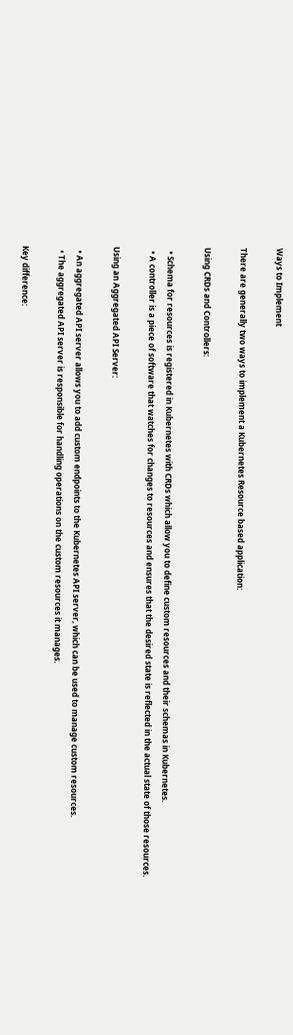Ways to Implement

There are generally two ways to implement a Kubernetes Resource based application:

Using CRDs and Controllers:

  • Schema for resources is registered in Kubernetes with CRDs which allow you to define custom resources and their schemas in Kubernetes.
  • A controller is a piece of software that watches for changes to resources and ensures that the desired state is reflected in the actual state of those resources.

Using an Aggregated API Server:

  • An aggregated API server allows you to add custom endpoints to the Kubernetes API server, which can be used to manage custom resources.
  • The aggregated API server is responsible for handling operations on the custom resources it manages.

Key difference: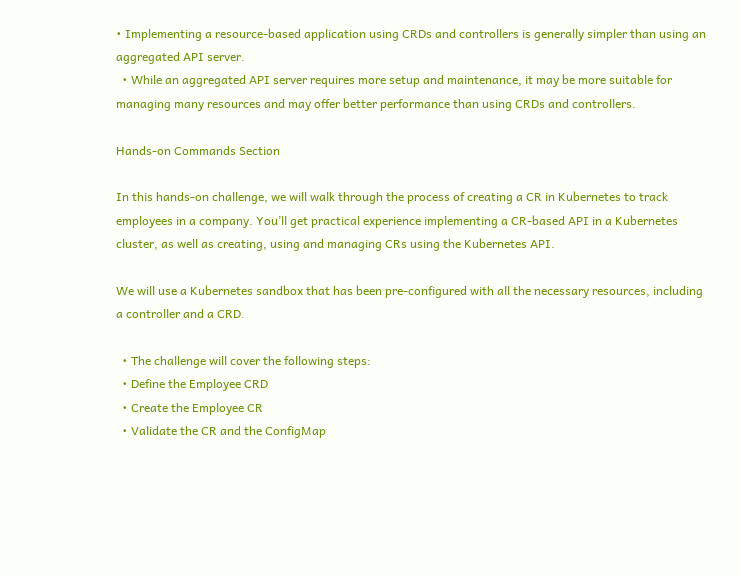• Implementing a resource-based application using CRDs and controllers is generally simpler than using an aggregated API server.
  • While an aggregated API server requires more setup and maintenance, it may be more suitable for managing many resources and may offer better performance than using CRDs and controllers.

Hands-on Commands Section

In this hands-on challenge, we will walk through the process of creating a CR in Kubernetes to track employees in a company. You’ll get practical experience implementing a CR-based API in a Kubernetes cluster, as well as creating, using and managing CRs using the Kubernetes API.

We will use a Kubernetes sandbox that has been pre-configured with all the necessary resources, including a controller and a CRD.

  • The challenge will cover the following steps:
  • Define the Employee CRD
  • Create the Employee CR
  • Validate the CR and the ConfigMap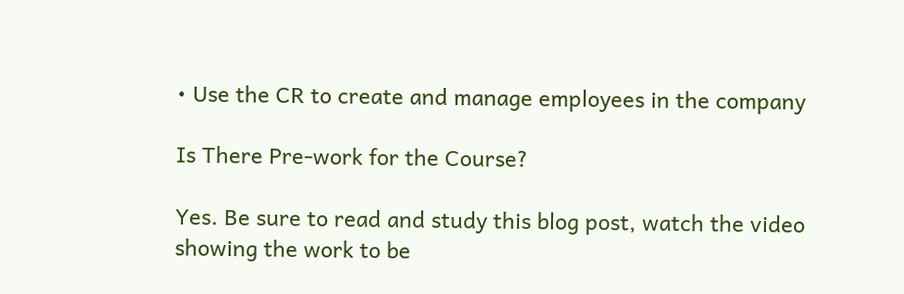• Use the CR to create and manage employees in the company

Is There Pre-work for the Course?

Yes. Be sure to read and study this blog post, watch the video showing the work to be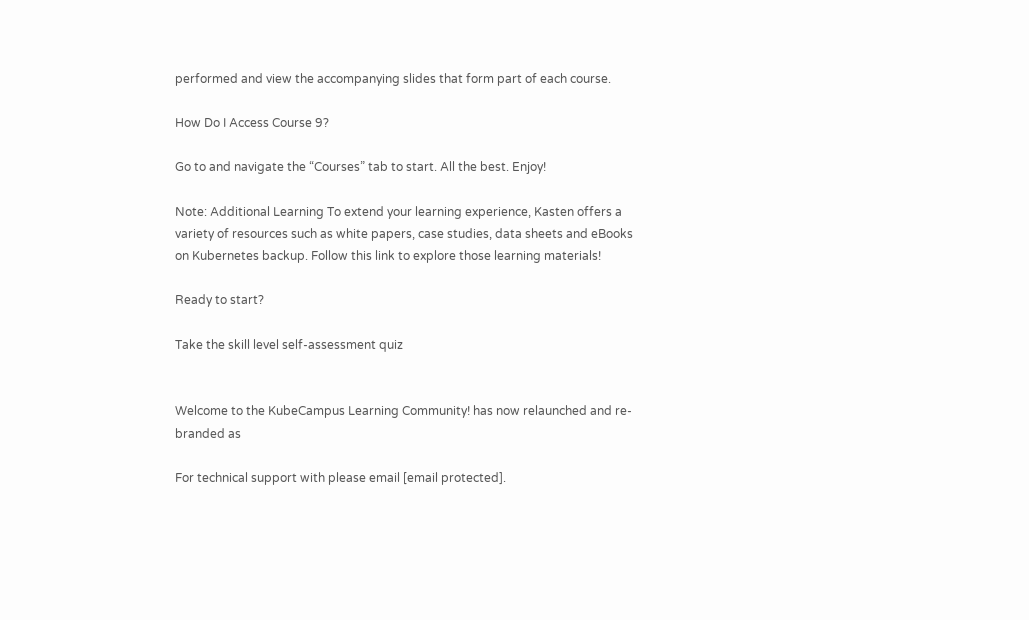performed and view the accompanying slides that form part of each course.

How Do I Access Course 9?

Go to and navigate the “Courses” tab to start. All the best. Enjoy!

Note: Additional Learning To extend your learning experience, Kasten offers a variety of resources such as white papers, case studies, data sheets and eBooks on Kubernetes backup. Follow this link to explore those learning materials!

Ready to start?

Take the skill level self-assessment quiz


Welcome to the KubeCampus Learning Community! has now relaunched and re-branded as

For technical support with please email [email protected].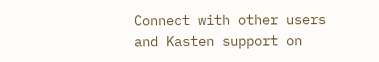Connect with other users and Kasten support on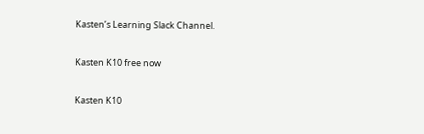Kasten’s Learning Slack Channel.

Kasten K10 free now

Kasten K10